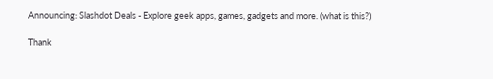Announcing: Slashdot Deals - Explore geek apps, games, gadgets and more. (what is this?)

Thank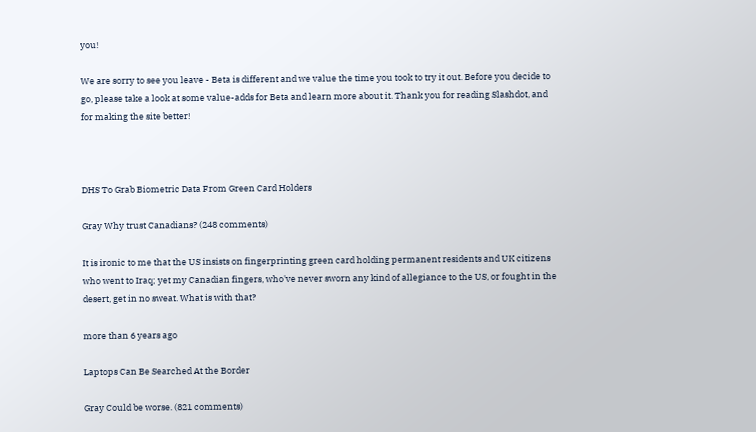you!

We are sorry to see you leave - Beta is different and we value the time you took to try it out. Before you decide to go, please take a look at some value-adds for Beta and learn more about it. Thank you for reading Slashdot, and for making the site better!



DHS To Grab Biometric Data From Green Card Holders

Gray Why trust Canadians? (248 comments)

It is ironic to me that the US insists on fingerprinting green card holding permanent residents and UK citizens who went to Iraq; yet my Canadian fingers, who've never sworn any kind of allegiance to the US, or fought in the desert, get in no sweat. What is with that?

more than 6 years ago

Laptops Can Be Searched At the Border

Gray Could be worse. (821 comments)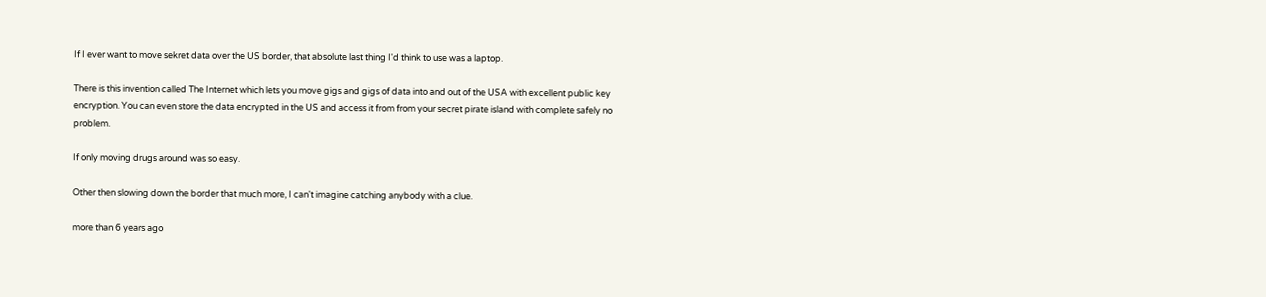If I ever want to move sekret data over the US border, that absolute last thing I'd think to use was a laptop.

There is this invention called The Internet which lets you move gigs and gigs of data into and out of the USA with excellent public key encryption. You can even store the data encrypted in the US and access it from from your secret pirate island with complete safely no problem.

If only moving drugs around was so easy.

Other then slowing down the border that much more, I can't imagine catching anybody with a clue.

more than 6 years ago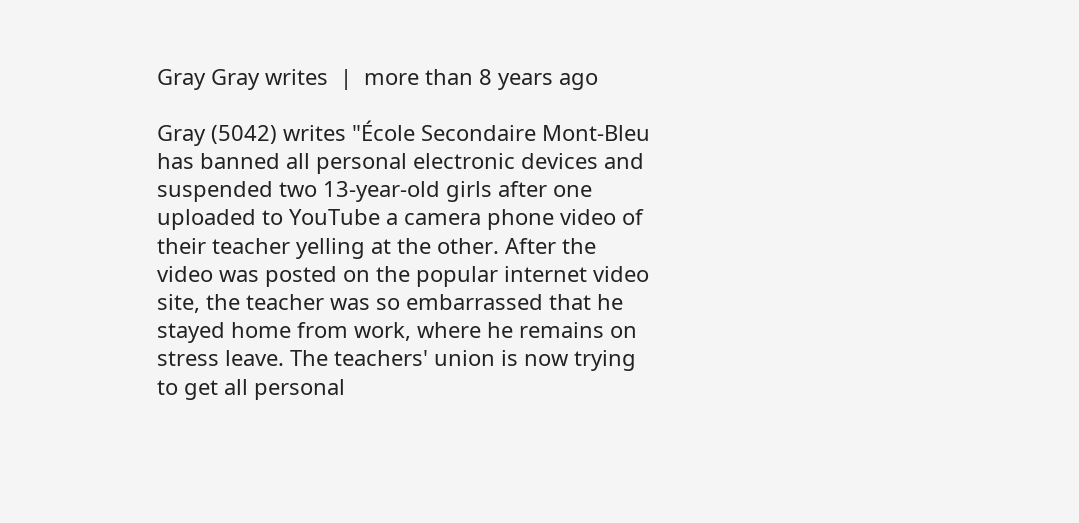Gray Gray writes  |  more than 8 years ago

Gray (5042) writes "École Secondaire Mont-Bleu has banned all personal electronic devices and suspended two 13-year-old girls after one uploaded to YouTube a camera phone video of their teacher yelling at the other. After the video was posted on the popular internet video site, the teacher was so embarrassed that he stayed home from work, where he remains on stress leave. The teachers' union is now trying to get all personal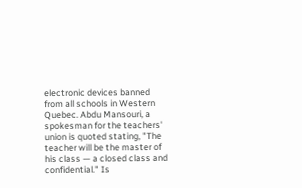electronic devices banned from all schools in Western Quebec. Abdu Mansouri, a spokesman for the teachers' union is quoted stating, "The teacher will be the master of his class — a closed class and confidential." Is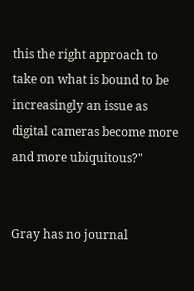this the right approach to take on what is bound to be increasingly an issue as digital cameras become more and more ubiquitous?"


Gray has no journal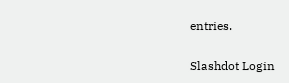entries.

Slashdot Login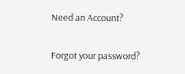Need an Account?

Forgot your password?